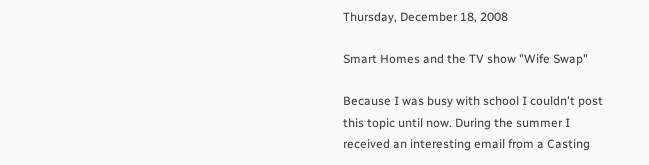Thursday, December 18, 2008

Smart Homes and the TV show "Wife Swap"

Because I was busy with school I couldn't post this topic until now. During the summer I received an interesting email from a Casting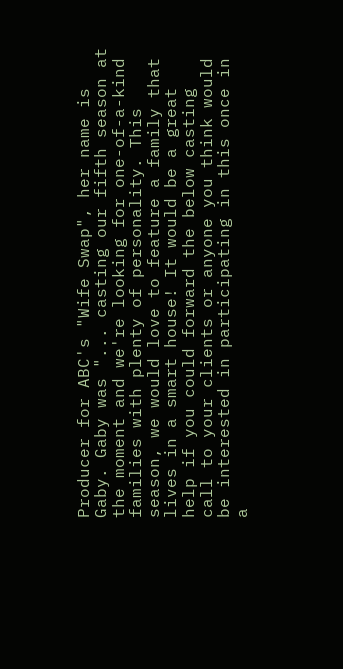Producer for ABC's "Wife Swap", her name is Gaby. Gaby was "... casting our fifth season at the moment and we're looking for one-of-a-kind families with plenty of personality. This season, we would love to feature a family that lives in a smart house! It would be a great help if you could forward the below casting call to your clients or anyone you think would be interested in participating in this once in a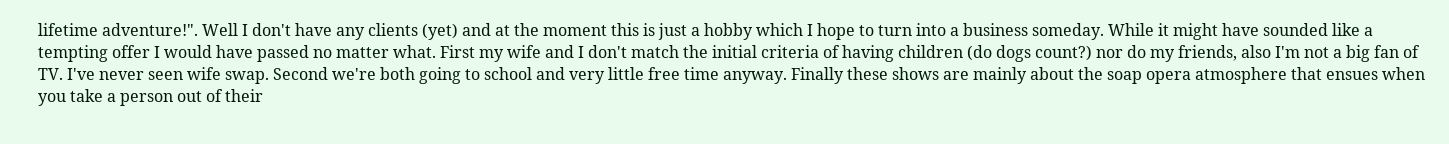lifetime adventure!". Well I don't have any clients (yet) and at the moment this is just a hobby which I hope to turn into a business someday. While it might have sounded like a tempting offer I would have passed no matter what. First my wife and I don't match the initial criteria of having children (do dogs count?) nor do my friends, also I'm not a big fan of TV. I've never seen wife swap. Second we're both going to school and very little free time anyway. Finally these shows are mainly about the soap opera atmosphere that ensues when you take a person out of their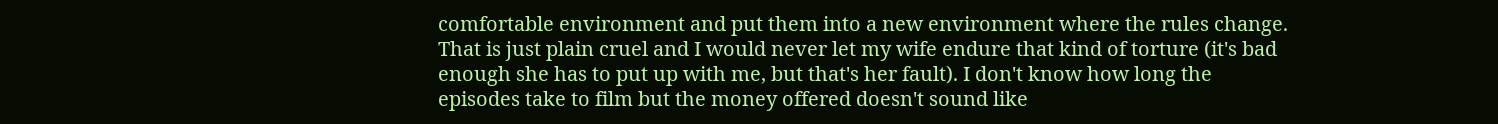comfortable environment and put them into a new environment where the rules change. That is just plain cruel and I would never let my wife endure that kind of torture (it's bad enough she has to put up with me, but that's her fault). I don't know how long the episodes take to film but the money offered doesn't sound like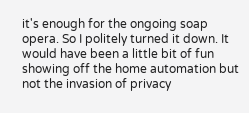it's enough for the ongoing soap opera. So I politely turned it down. It would have been a little bit of fun showing off the home automation but not the invasion of privacy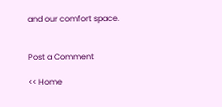and our comfort space.


Post a Comment

<< Home